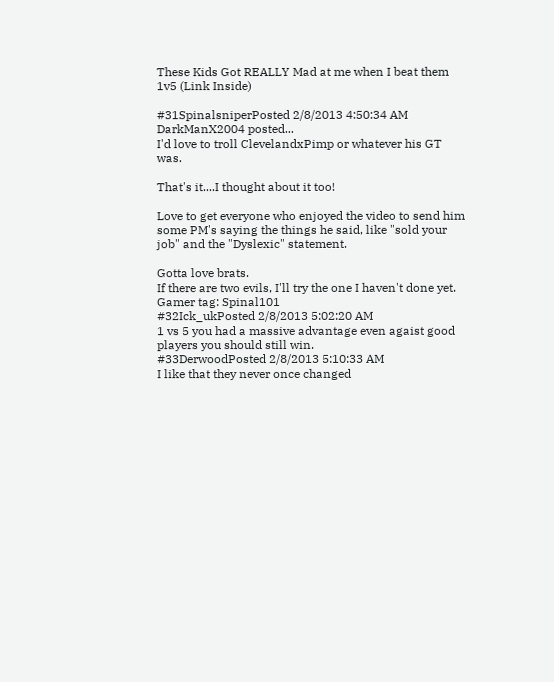These Kids Got REALLY Mad at me when I beat them 1v5 (Link Inside)

#31SpinalsniperPosted 2/8/2013 4:50:34 AM
DarkManX2004 posted...
I'd love to troll ClevelandxPimp or whatever his GT was.

That's it....I thought about it too!

Love to get everyone who enjoyed the video to send him some PM's saying the things he said, like "sold your job" and the "Dyslexic" statement.

Gotta love brats.
If there are two evils, I'll try the one I haven't done yet.
Gamer tag: Spinal101
#32Ick_ukPosted 2/8/2013 5:02:20 AM
1 vs 5 you had a massive advantage even agaist good players you should still win.
#33DerwoodPosted 2/8/2013 5:10:33 AM
I like that they never once changed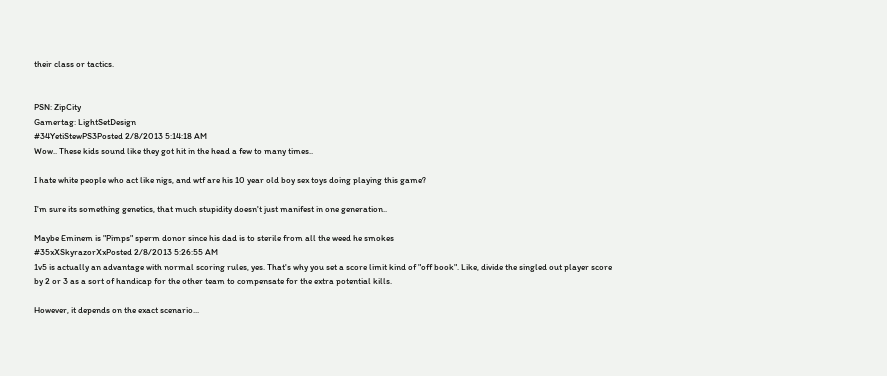their class or tactics.


PSN: ZipCity
Gamertag: LightSetDesign
#34YetiStewPS3Posted 2/8/2013 5:14:18 AM
Wow.. These kids sound like they got hit in the head a few to many times..

I hate white people who act like nigs, and wtf are his 10 year old boy sex toys doing playing this game?

I'm sure its something genetics, that much stupidity doesn't just manifest in one generation..

Maybe Eminem is "Pimps" sperm donor since his dad is to sterile from all the weed he smokes
#35xXSkyrazorXxPosted 2/8/2013 5:26:55 AM
1v5 is actually an advantage with normal scoring rules, yes. That's why you set a score limit kind of "off book". Like, divide the singled out player score by 2 or 3 as a sort of handicap for the other team to compensate for the extra potential kills.

However, it depends on the exact scenario...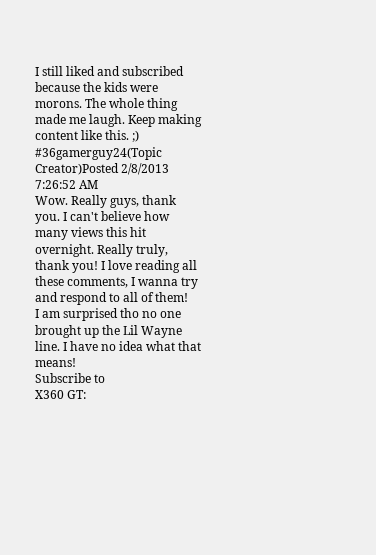I still liked and subscribed because the kids were morons. The whole thing made me laugh. Keep making content like this. ;)
#36gamerguy24(Topic Creator)Posted 2/8/2013 7:26:52 AM
Wow. Really guys, thank you. I can't believe how many views this hit overnight. Really truly, thank you! I love reading all these comments, I wanna try and respond to all of them!
I am surprised tho no one brought up the Lil Wayne line. I have no idea what that means!
Subscribe to
X360 GT: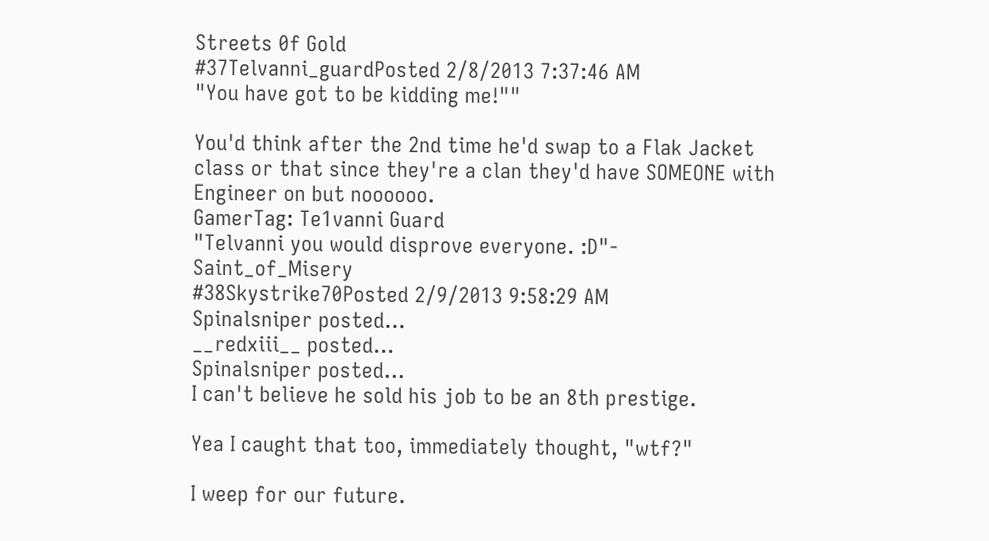Streets 0f Gold
#37Telvanni_guardPosted 2/8/2013 7:37:46 AM
"You have got to be kidding me!""

You'd think after the 2nd time he'd swap to a Flak Jacket class or that since they're a clan they'd have SOMEONE with Engineer on but noooooo.
GamerTag: Te1vanni Guard
"Telvanni you would disprove everyone. :D"- Saint_of_Misery
#38Skystrike70Posted 2/9/2013 9:58:29 AM
Spinalsniper posted...
__redxiii__ posted...
Spinalsniper posted...
I can't believe he sold his job to be an 8th prestige.

Yea I caught that too, immediately thought, "wtf?"

I weep for our future.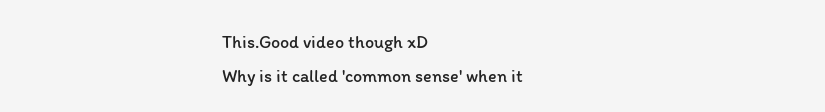This.Good video though xD
Why is it called 'common sense' when it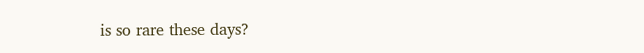is so rare these days?